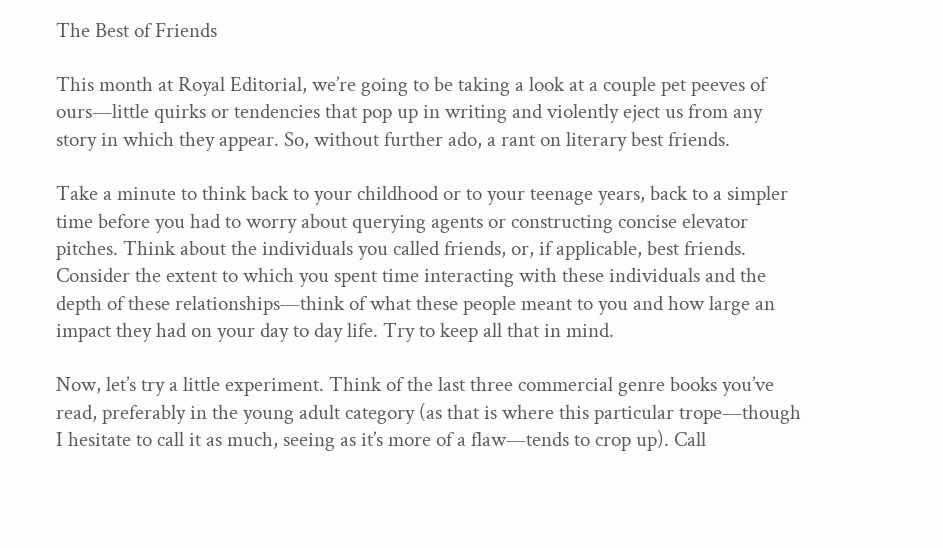The Best of Friends

This month at Royal Editorial, we’re going to be taking a look at a couple pet peeves of ours—little quirks or tendencies that pop up in writing and violently eject us from any story in which they appear. So, without further ado, a rant on literary best friends.

Take a minute to think back to your childhood or to your teenage years, back to a simpler time before you had to worry about querying agents or constructing concise elevator pitches. Think about the individuals you called friends, or, if applicable, best friends. Consider the extent to which you spent time interacting with these individuals and the depth of these relationships—think of what these people meant to you and how large an impact they had on your day to day life. Try to keep all that in mind.

Now, let’s try a little experiment. Think of the last three commercial genre books you’ve read, preferably in the young adult category (as that is where this particular trope—though I hesitate to call it as much, seeing as it’s more of a flaw—tends to crop up). Call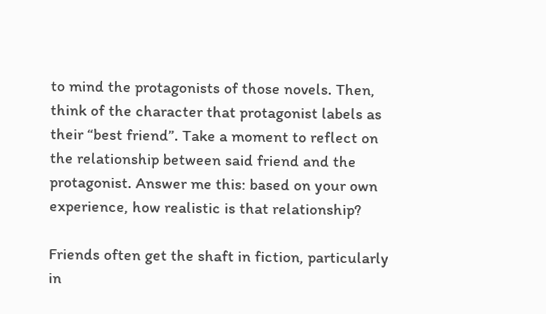to mind the protagonists of those novels. Then, think of the character that protagonist labels as their “best friend”. Take a moment to reflect on the relationship between said friend and the protagonist. Answer me this: based on your own experience, how realistic is that relationship?

Friends often get the shaft in fiction, particularly in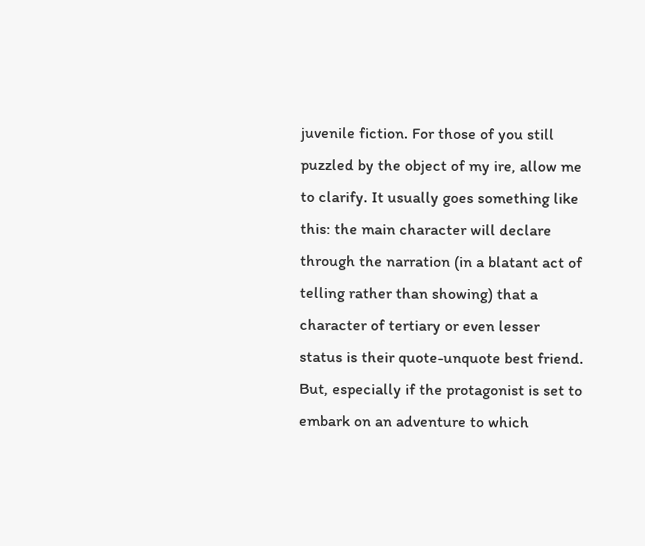juvenile fiction. For those of you still puzzled by the object of my ire, allow me to clarify. It usually goes something like this: the main character will declare through the narration (in a blatant act of telling rather than showing) that a character of tertiary or even lesser status is their quote-unquote best friend. But, especially if the protagonist is set to embark on an adventure to which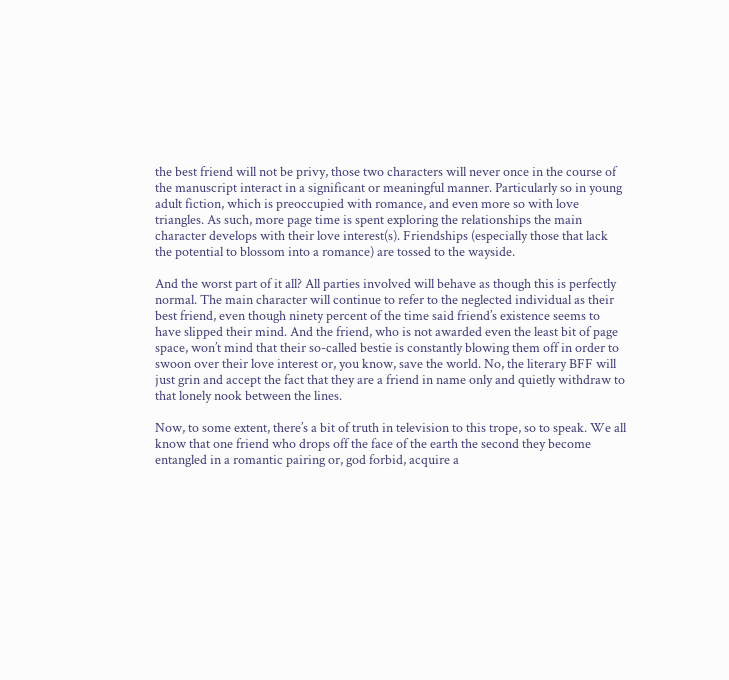the best friend will not be privy, those two characters will never once in the course of the manuscript interact in a significant or meaningful manner. Particularly so in young adult fiction, which is preoccupied with romance, and even more so with love triangles. As such, more page time is spent exploring the relationships the main character develops with their love interest(s). Friendships (especially those that lack the potential to blossom into a romance) are tossed to the wayside.

And the worst part of it all? All parties involved will behave as though this is perfectly normal. The main character will continue to refer to the neglected individual as their best friend, even though ninety percent of the time said friend’s existence seems to have slipped their mind. And the friend, who is not awarded even the least bit of page space, won’t mind that their so-called bestie is constantly blowing them off in order to swoon over their love interest or, you know, save the world. No, the literary BFF will just grin and accept the fact that they are a friend in name only and quietly withdraw to that lonely nook between the lines.

Now, to some extent, there’s a bit of truth in television to this trope, so to speak. We all know that one friend who drops off the face of the earth the second they become entangled in a romantic pairing or, god forbid, acquire a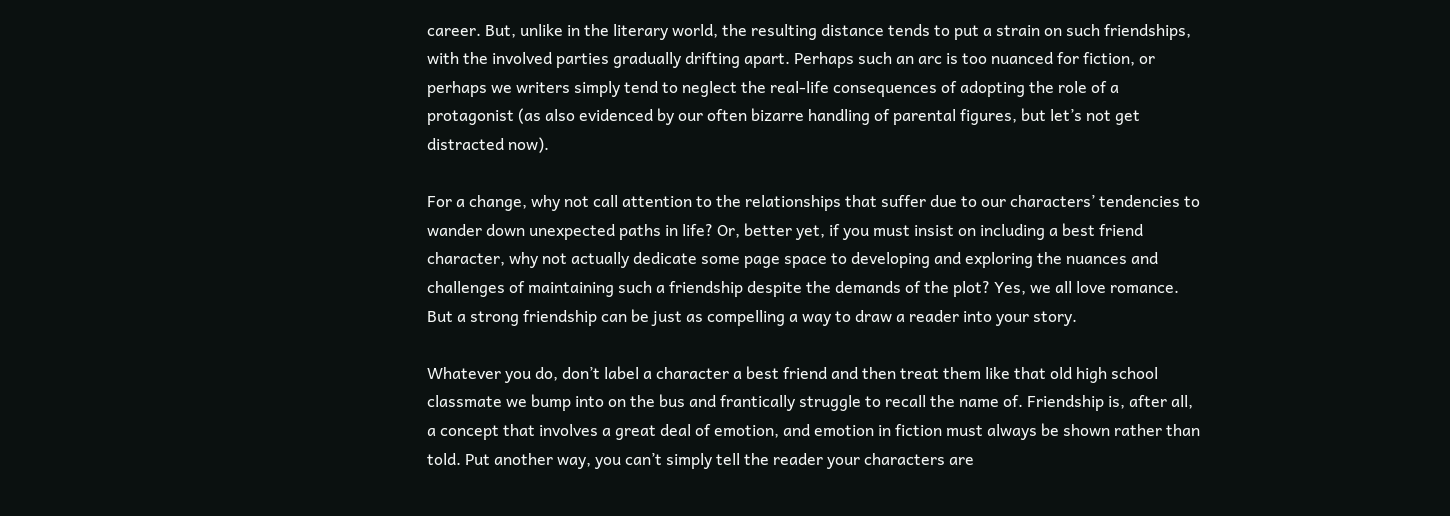career. But, unlike in the literary world, the resulting distance tends to put a strain on such friendships, with the involved parties gradually drifting apart. Perhaps such an arc is too nuanced for fiction, or perhaps we writers simply tend to neglect the real-life consequences of adopting the role of a protagonist (as also evidenced by our often bizarre handling of parental figures, but let’s not get distracted now).

For a change, why not call attention to the relationships that suffer due to our characters’ tendencies to wander down unexpected paths in life? Or, better yet, if you must insist on including a best friend character, why not actually dedicate some page space to developing and exploring the nuances and challenges of maintaining such a friendship despite the demands of the plot? Yes, we all love romance. But a strong friendship can be just as compelling a way to draw a reader into your story.

Whatever you do, don’t label a character a best friend and then treat them like that old high school classmate we bump into on the bus and frantically struggle to recall the name of. Friendship is, after all, a concept that involves a great deal of emotion, and emotion in fiction must always be shown rather than told. Put another way, you can’t simply tell the reader your characters are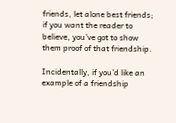friends, let alone best friends; if you want the reader to believe, you’ve got to show them proof of that friendship.

Incidentally, if you’d like an example of a friendship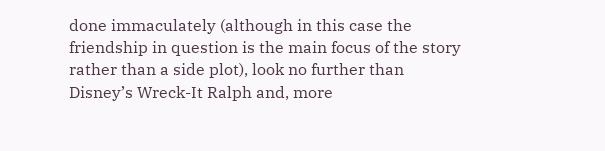done immaculately (although in this case the friendship in question is the main focus of the story rather than a side plot), look no further than Disney’s Wreck-It Ralph and, more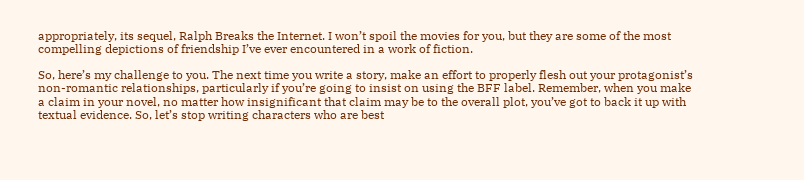appropriately, its sequel, Ralph Breaks the Internet. I won’t spoil the movies for you, but they are some of the most compelling depictions of friendship I’ve ever encountered in a work of fiction.

So, here’s my challenge to you. The next time you write a story, make an effort to properly flesh out your protagonist’s non-romantic relationships, particularly if you’re going to insist on using the BFF label. Remember, when you make a claim in your novel, no matter how insignificant that claim may be to the overall plot, you’ve got to back it up with textual evidence. So, let’s stop writing characters who are best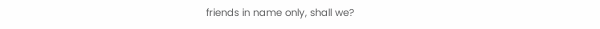friends in name only, shall we?